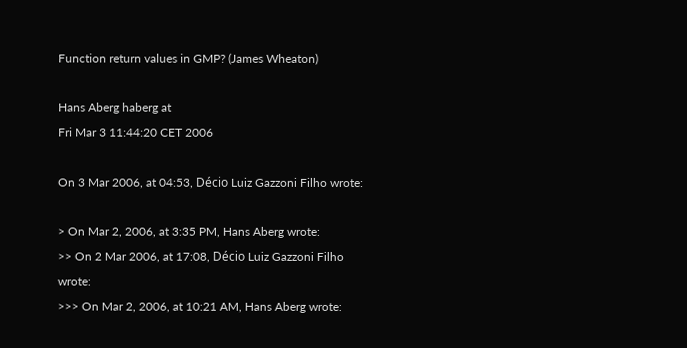Function return values in GMP? (James Wheaton)

Hans Aberg haberg at
Fri Mar 3 11:44:20 CET 2006

On 3 Mar 2006, at 04:53, Décio Luiz Gazzoni Filho wrote:

> On Mar 2, 2006, at 3:35 PM, Hans Aberg wrote:
>> On 2 Mar 2006, at 17:08, Décio Luiz Gazzoni Filho wrote:
>>> On Mar 2, 2006, at 10:21 AM, Hans Aberg wrote: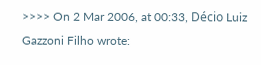>>>> On 2 Mar 2006, at 00:33, Décio Luiz Gazzoni Filho wrote: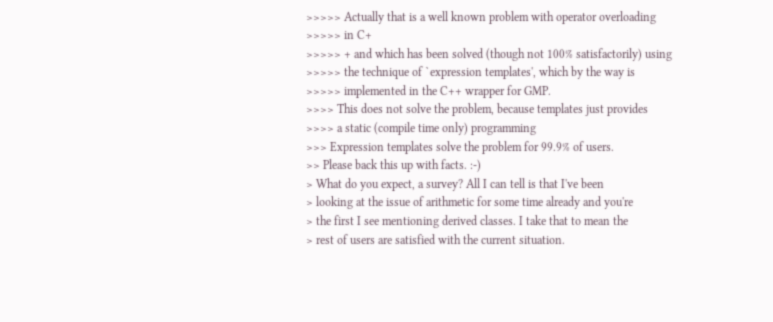>>>>> Actually that is a well known problem with operator overloading
>>>>> in C+
>>>>> + and which has been solved (though not 100% satisfactorily) using
>>>>> the technique of `expression templates', which by the way is
>>>>> implemented in the C++ wrapper for GMP.
>>>> This does not solve the problem, because templates just provides
>>>> a static (compile time only) programming
>>> Expression templates solve the problem for 99.9% of users.
>> Please back this up with facts. :-)
> What do you expect, a survey? All I can tell is that I've been
> looking at the issue of arithmetic for some time already and you're
> the first I see mentioning derived classes. I take that to mean the
> rest of users are satisfied with the current situation.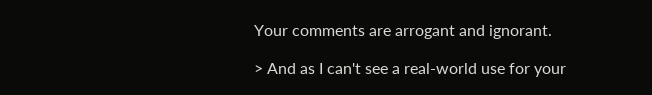Your comments are arrogant and ignorant.

> And as I can't see a real-world use for your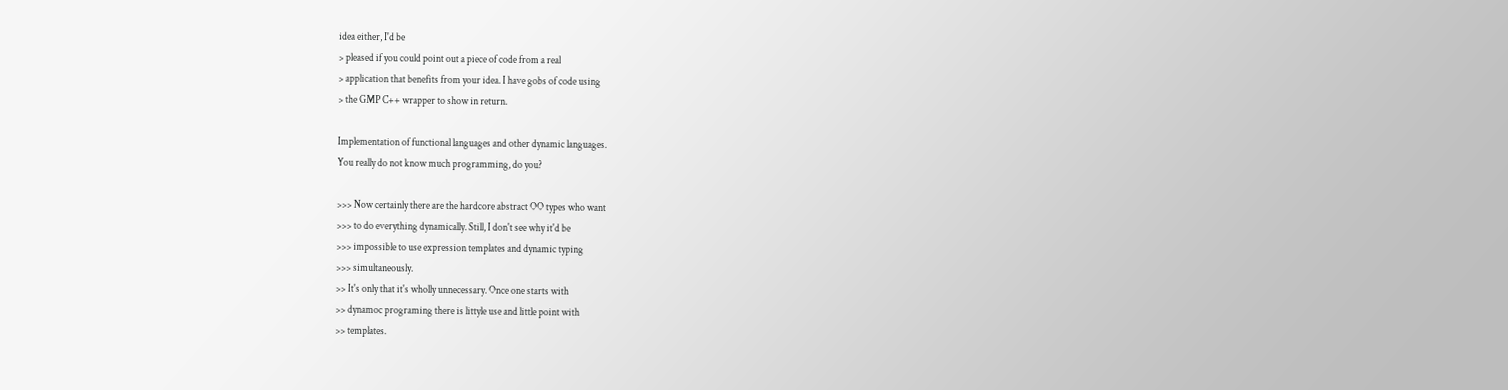idea either, I'd be
> pleased if you could point out a piece of code from a real
> application that benefits from your idea. I have gobs of code using
> the GMP C++ wrapper to show in return.

Implementation of functional languages and other dynamic languages.
You really do not know much programming, do you?

>>> Now certainly there are the hardcore abstract OO types who want
>>> to do everything dynamically. Still, I don't see why it'd be
>>> impossible to use expression templates and dynamic typing
>>> simultaneously.
>> It's only that it's wholly unnecessary. Once one starts with
>> dynamoc programing there is littyle use and little point with
>> templates.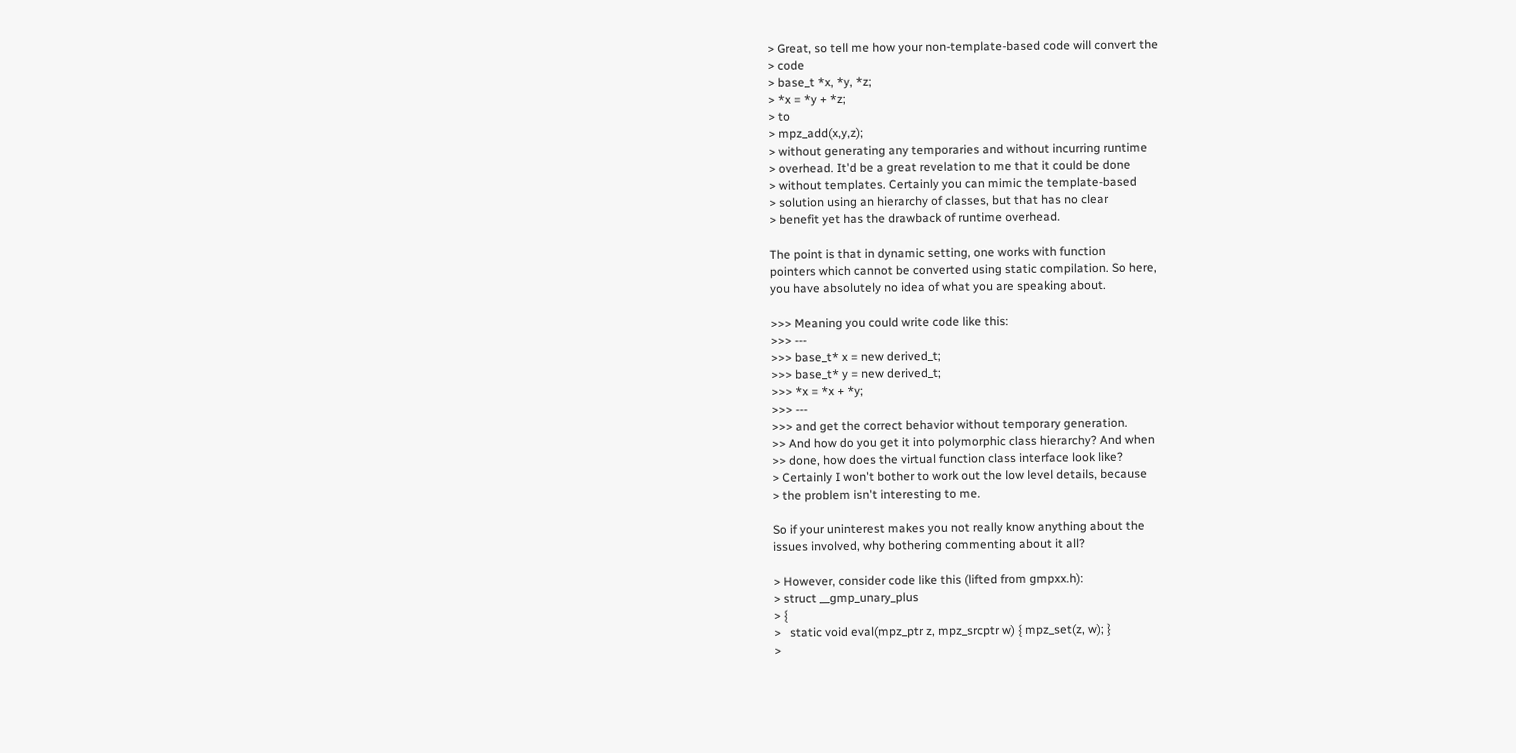> Great, so tell me how your non-template-based code will convert the
> code
> base_t *x, *y, *z;
> *x = *y + *z;
> to
> mpz_add(x,y,z);
> without generating any temporaries and without incurring runtime
> overhead. It'd be a great revelation to me that it could be done
> without templates. Certainly you can mimic the template-based
> solution using an hierarchy of classes, but that has no clear
> benefit yet has the drawback of runtime overhead.

The point is that in dynamic setting, one works with function
pointers which cannot be converted using static compilation. So here,
you have absolutely no idea of what you are speaking about.

>>> Meaning you could write code like this:
>>> ---
>>> base_t* x = new derived_t;
>>> base_t* y = new derived_t;
>>> *x = *x + *y;
>>> ---
>>> and get the correct behavior without temporary generation.
>> And how do you get it into polymorphic class hierarchy? And when
>> done, how does the virtual function class interface look like?
> Certainly I won't bother to work out the low level details, because
> the problem isn't interesting to me.

So if your uninterest makes you not really know anything about the
issues involved, why bothering commenting about it all?

> However, consider code like this (lifted from gmpxx.h):
> struct __gmp_unary_plus
> {
>   static void eval(mpz_ptr z, mpz_srcptr w) { mpz_set(z, w); }
>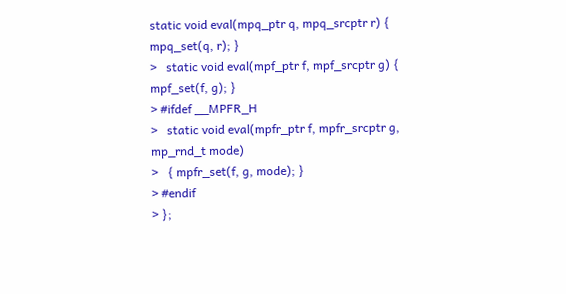static void eval(mpq_ptr q, mpq_srcptr r) { mpq_set(q, r); }
>   static void eval(mpf_ptr f, mpf_srcptr g) { mpf_set(f, g); }
> #ifdef __MPFR_H
>   static void eval(mpfr_ptr f, mpfr_srcptr g, mp_rnd_t mode)
>   { mpfr_set(f, g, mode); }
> #endif
> };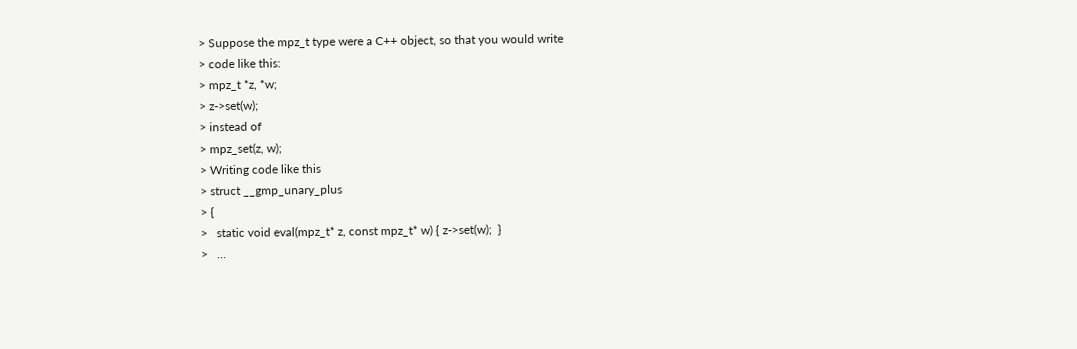> Suppose the mpz_t type were a C++ object, so that you would write
> code like this:
> mpz_t *z, *w;
> z->set(w);
> instead of
> mpz_set(z, w);
> Writing code like this
> struct __gmp_unary_plus
> {
>   static void eval(mpz_t* z, const mpz_t* w) { z->set(w);  }
>   ...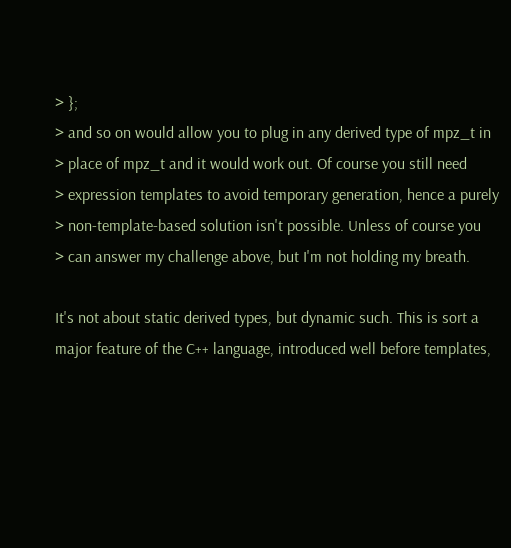> };
> and so on would allow you to plug in any derived type of mpz_t in
> place of mpz_t and it would work out. Of course you still need
> expression templates to avoid temporary generation, hence a purely
> non-template-based solution isn't possible. Unless of course you
> can answer my challenge above, but I'm not holding my breath.

It's not about static derived types, but dynamic such. This is sort a
major feature of the C++ language, introduced well before templates,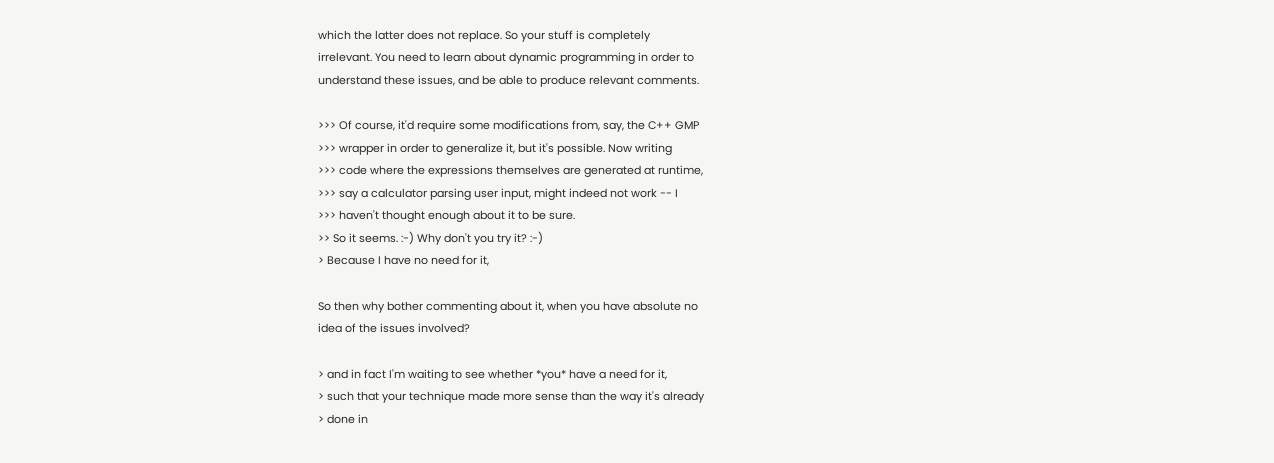which the latter does not replace. So your stuff is completely
irrelevant. You need to learn about dynamic programming in order to
understand these issues, and be able to produce relevant comments.

>>> Of course, it'd require some modifications from, say, the C++ GMP
>>> wrapper in order to generalize it, but it's possible. Now writing
>>> code where the expressions themselves are generated at runtime,
>>> say a calculator parsing user input, might indeed not work -- I
>>> haven't thought enough about it to be sure.
>> So it seems. :-) Why don't you try it? :-)
> Because I have no need for it,

So then why bother commenting about it, when you have absolute no
idea of the issues involved?

> and in fact I'm waiting to see whether *you* have a need for it,
> such that your technique made more sense than the way it's already
> done in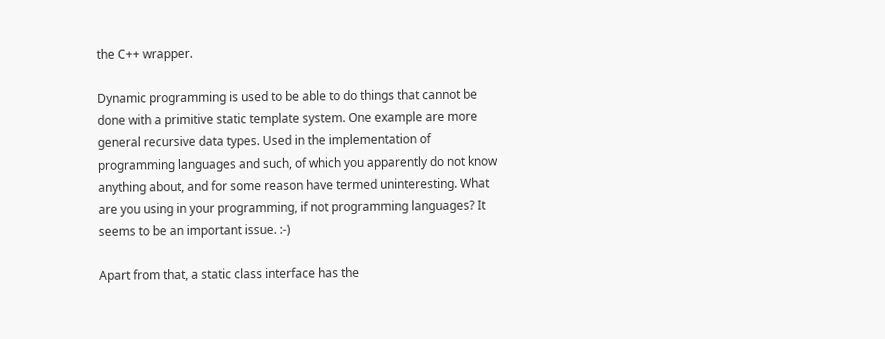the C++ wrapper.

Dynamic programming is used to be able to do things that cannot be
done with a primitive static template system. One example are more
general recursive data types. Used in the implementation of
programming languages and such, of which you apparently do not know
anything about, and for some reason have termed uninteresting. What
are you using in your programming, if not programming languages? It
seems to be an important issue. :-)

Apart from that, a static class interface has the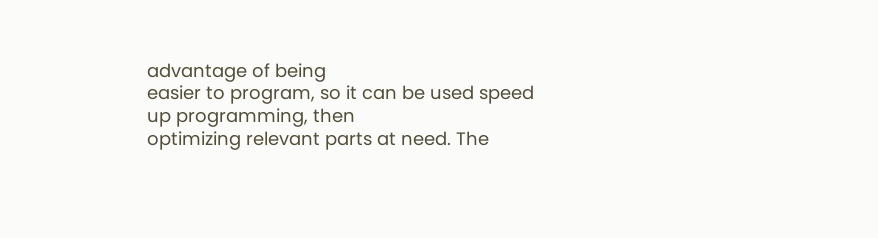advantage of being
easier to program, so it can be used speed up programming, then
optimizing relevant parts at need. The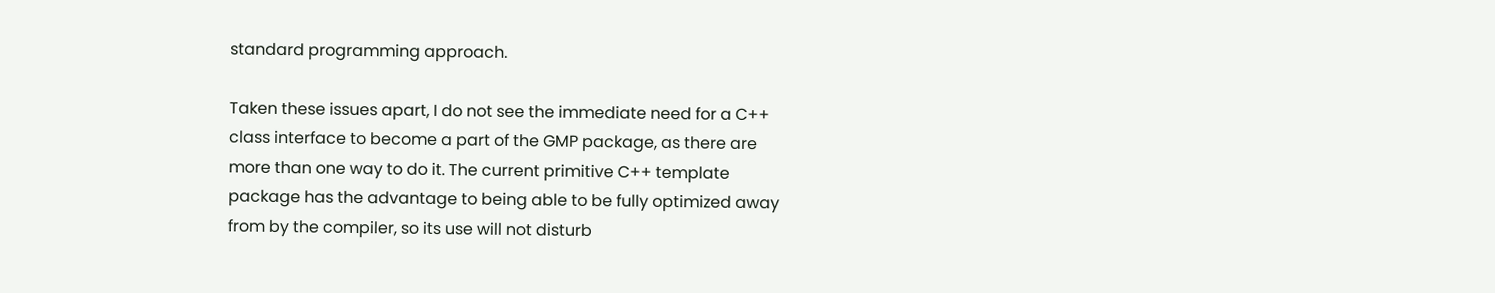standard programming approach.

Taken these issues apart, I do not see the immediate need for a C++
class interface to become a part of the GMP package, as there are
more than one way to do it. The current primitive C++ template
package has the advantage to being able to be fully optimized away
from by the compiler, so its use will not disturb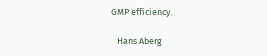GMP efficiency.

   Hans Aberg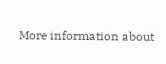More information about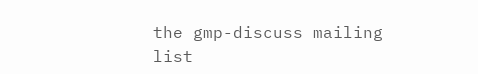the gmp-discuss mailing list